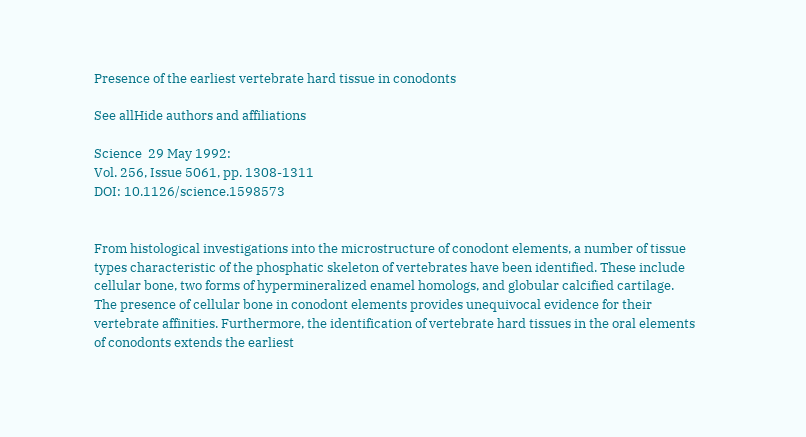Presence of the earliest vertebrate hard tissue in conodonts

See allHide authors and affiliations

Science  29 May 1992:
Vol. 256, Issue 5061, pp. 1308-1311
DOI: 10.1126/science.1598573


From histological investigations into the microstructure of conodont elements, a number of tissue types characteristic of the phosphatic skeleton of vertebrates have been identified. These include cellular bone, two forms of hypermineralized enamel homologs, and globular calcified cartilage. The presence of cellular bone in conodont elements provides unequivocal evidence for their vertebrate affinities. Furthermore, the identification of vertebrate hard tissues in the oral elements of conodonts extends the earliest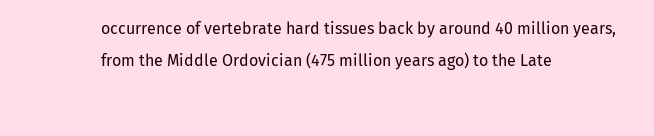occurrence of vertebrate hard tissues back by around 40 million years, from the Middle Ordovician (475 million years ago) to the Late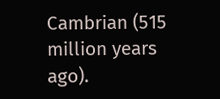Cambrian (515 million years ago).